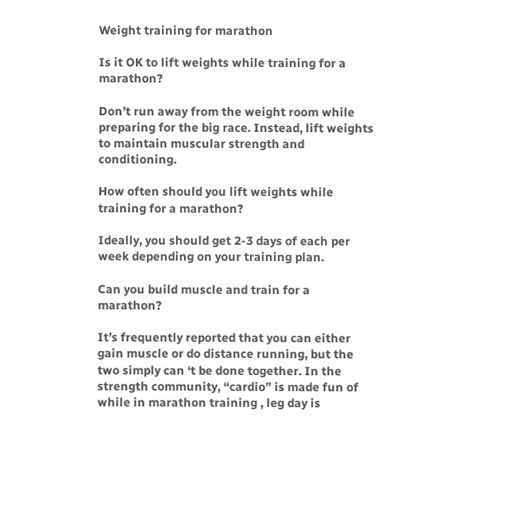Weight training for marathon

Is it OK to lift weights while training for a marathon?

Don’t run away from the weight room while preparing for the big race. Instead, lift weights to maintain muscular strength and conditioning.

How often should you lift weights while training for a marathon?

Ideally, you should get 2-3 days of each per week depending on your training plan.

Can you build muscle and train for a marathon?

It’s frequently reported that you can either gain muscle or do distance running, but the two simply can ‘t be done together. In the strength community, “cardio” is made fun of while in marathon training , leg day is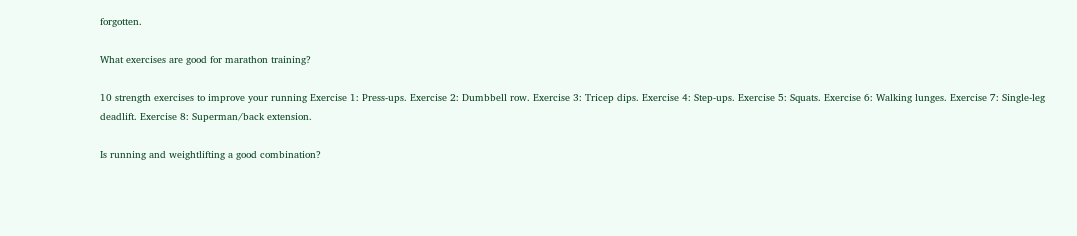forgotten.

What exercises are good for marathon training?

10 strength exercises to improve your running Exercise 1: Press-ups. Exercise 2: Dumbbell row. Exercise 3: Tricep dips. Exercise 4: Step-ups. Exercise 5: Squats. Exercise 6: Walking lunges. Exercise 7: Single-leg deadlift. Exercise 8: Superman/back extension.

Is running and weightlifting a good combination?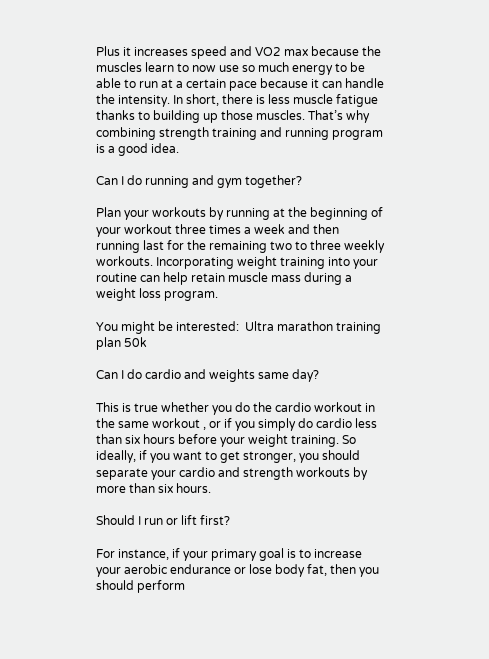Plus it increases speed and VO2 max because the muscles learn to now use so much energy to be able to run at a certain pace because it can handle the intensity. In short, there is less muscle fatigue thanks to building up those muscles. That’s why combining strength training and running program is a good idea.

Can I do running and gym together?

Plan your workouts by running at the beginning of your workout three times a week and then running last for the remaining two to three weekly workouts. Incorporating weight training into your routine can help retain muscle mass during a weight loss program.

You might be interested:  Ultra marathon training plan 50k

Can I do cardio and weights same day?

This is true whether you do the cardio workout in the same workout , or if you simply do cardio less than six hours before your weight training. So ideally, if you want to get stronger, you should separate your cardio and strength workouts by more than six hours.

Should I run or lift first?

For instance, if your primary goal is to increase your aerobic endurance or lose body fat, then you should perform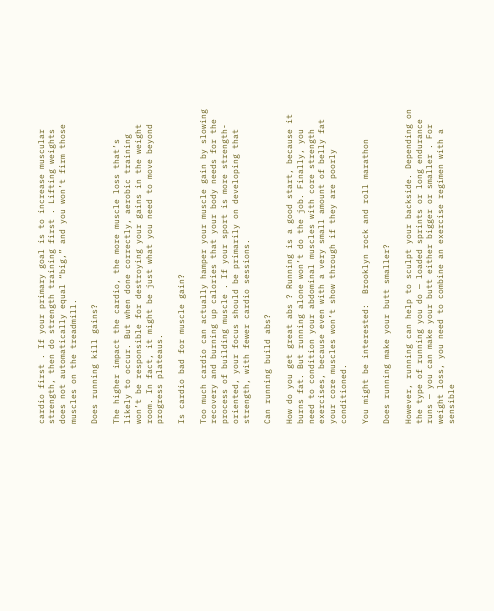cardio first . If your primary goal is to increase muscular strength, then do strength training first . Lifting weights does not automatically equal “big,” and you won’t firm those muscles on the treadmill.

Does running kill gains?

The higher impact the cardio, the more muscle loss that’s likely to occur. But when done correctly, aerobic training won’t be responsible for destroying your gains in the weight room. In fact, it might be just what you need to move beyond progress plateaus.

Is cardio bad for muscle gain?

Too much cardio can actually hamper your muscle gain by slowing recovery and burning up calories that your body needs for the process of building muscle . If your sport is more strength-oriented, your focus should be primarily on developing that strength, with fewer cardio sessions.

Can running build abs?

How do you get great abs ? Running is a good start, because it burns fat. But running alone won’t do the job. Finally, you need to condition your abdominal muscles with core strength exercises, because even with a very small amount of belly fat your core muscles won’t show through if they are poorly conditioned.

You might be interested:  Brooklyn rock and roll marathon

Does running make your butt smaller?

However, running can help to sculpt your backside. Depending on the type of running you do — loaded sprints or long endurance runs — you can make your butt either bigger or smaller . For weight loss, you need to combine an exercise regimen with a sensible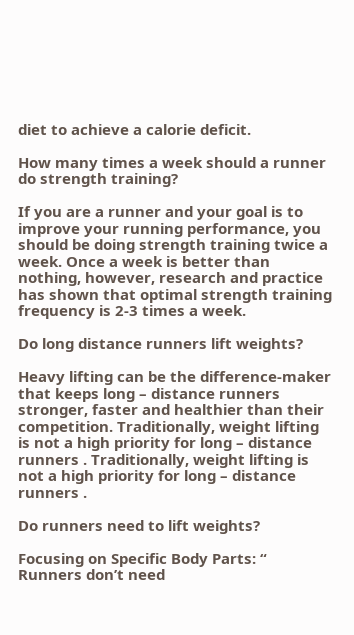diet to achieve a calorie deficit.

How many times a week should a runner do strength training?

If you are a runner and your goal is to improve your running performance, you should be doing strength training twice a week. Once a week is better than nothing, however, research and practice has shown that optimal strength training frequency is 2-3 times a week.

Do long distance runners lift weights?

Heavy lifting can be the difference-maker that keeps long – distance runners stronger, faster and healthier than their competition. Traditionally, weight lifting is not a high priority for long – distance runners . Traditionally, weight lifting is not a high priority for long – distance runners .

Do runners need to lift weights?

Focusing on Specific Body Parts: “ Runners don’t need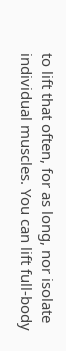to lift that often, for as long, nor isolate individual muscles. You can lift full-body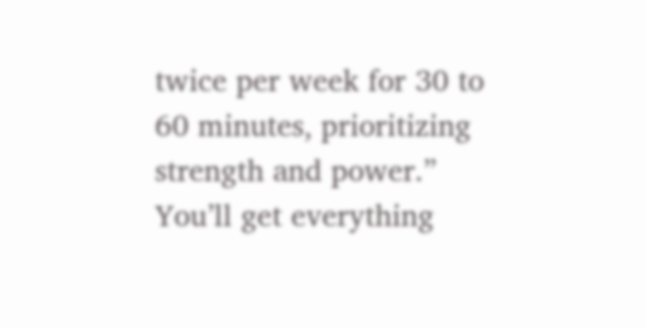twice per week for 30 to 60 minutes, prioritizing strength and power.” You’ll get everything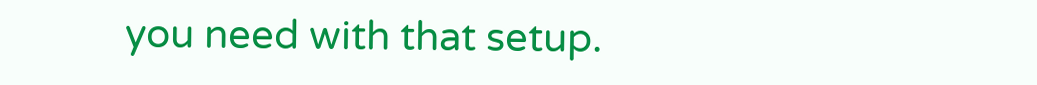you need with that setup.